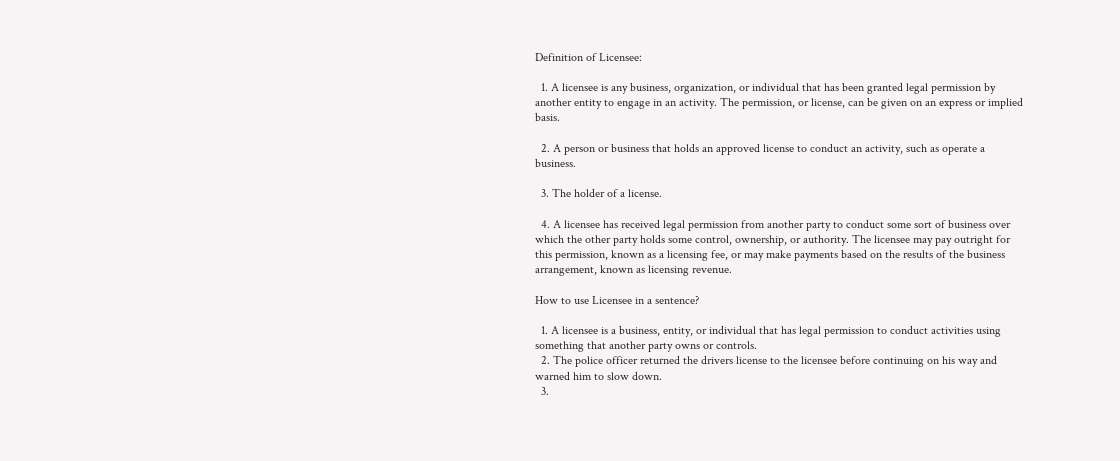Definition of Licensee:

  1. A licensee is any business, organization, or individual that has been granted legal permission by another entity to engage in an activity. The permission, or license, can be given on an express or implied basis.

  2. A person or business that holds an approved license to conduct an activity, such as operate a business.

  3. The holder of a license.

  4. A licensee has received legal permission from another party to conduct some sort of business over which the other party holds some control, ownership, or authority. The licensee may pay outright for this permission, known as a licensing fee, or may make payments based on the results of the business arrangement, known as licensing revenue.

How to use Licensee in a sentence?

  1. A licensee is a business, entity, or individual that has legal permission to conduct activities using something that another party owns or controls.
  2. The police officer returned the drivers license to the licensee before continuing on his way and warned him to slow down.
  3.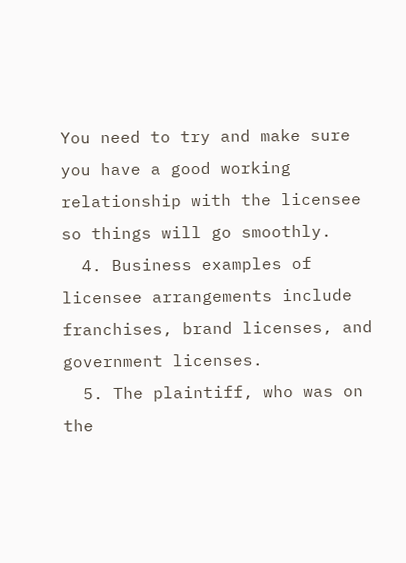You need to try and make sure you have a good working relationship with the licensee so things will go smoothly.
  4. Business examples of licensee arrangements include franchises, brand licenses, and government licenses.
  5. The plaintiff, who was on the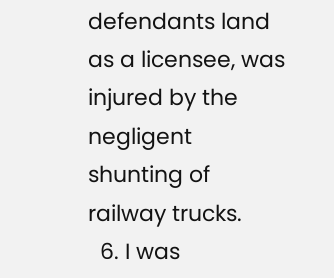defendants land as a licensee, was injured by the negligent shunting of railway trucks.
  6. I was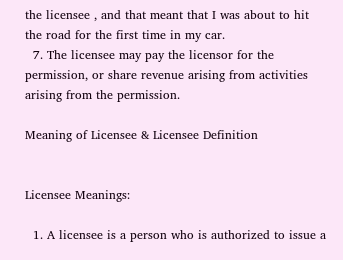the licensee , and that meant that I was about to hit the road for the first time in my car.
  7. The licensee may pay the licensor for the permission, or share revenue arising from activities arising from the permission.

Meaning of Licensee & Licensee Definition


Licensee Meanings:

  1. A licensee is a person who is authorized to issue a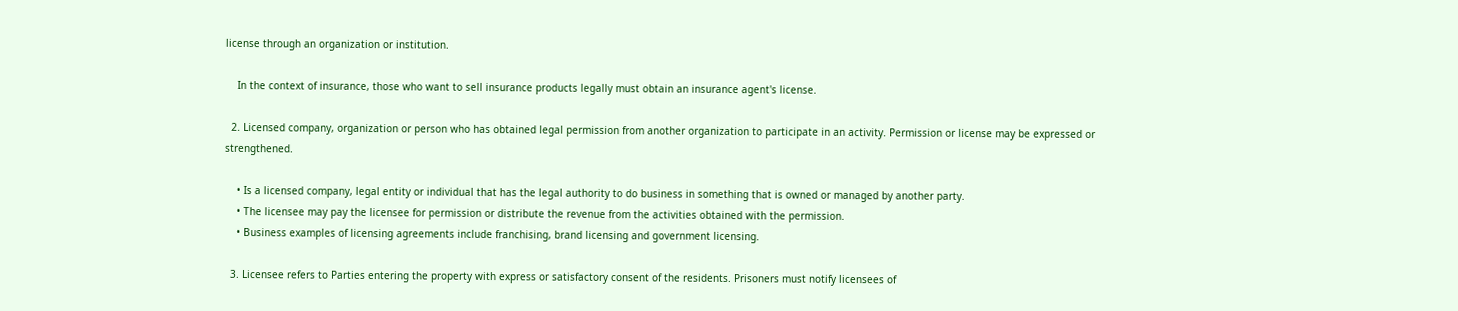license through an organization or institution.

    In the context of insurance, those who want to sell insurance products legally must obtain an insurance agent's license.

  2. Licensed company, organization or person who has obtained legal permission from another organization to participate in an activity. Permission or license may be expressed or strengthened.

    • Is a licensed company, legal entity or individual that has the legal authority to do business in something that is owned or managed by another party.
    • The licensee may pay the licensee for permission or distribute the revenue from the activities obtained with the permission.
    • Business examples of licensing agreements include franchising, brand licensing and government licensing.

  3. Licensee refers to Parties entering the property with express or satisfactory consent of the residents. Prisoners must notify licensees of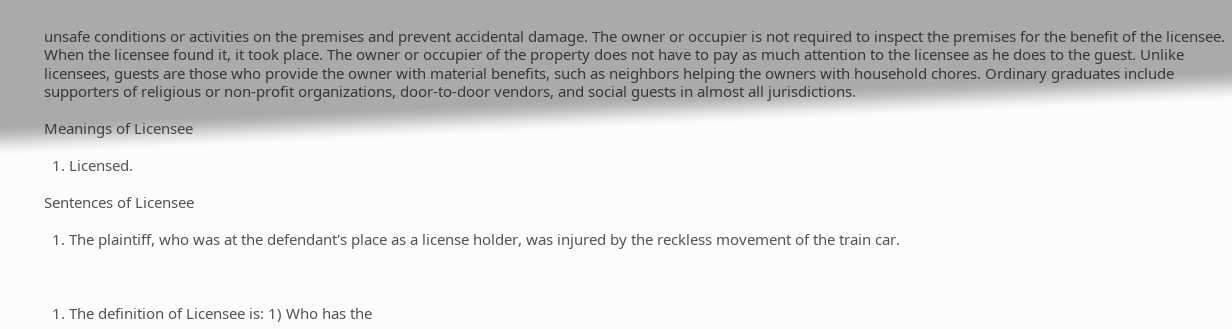unsafe conditions or activities on the premises and prevent accidental damage. The owner or occupier is not required to inspect the premises for the benefit of the licensee. When the licensee found it, it took place. The owner or occupier of the property does not have to pay as much attention to the licensee as he does to the guest. Unlike licensees, guests are those who provide the owner with material benefits, such as neighbors helping the owners with household chores. Ordinary graduates include supporters of religious or non-profit organizations, door-to-door vendors, and social guests in almost all jurisdictions.

Meanings of Licensee

  1. Licensed.

Sentences of Licensee

  1. The plaintiff, who was at the defendant's place as a license holder, was injured by the reckless movement of the train car.



  1. The definition of Licensee is: 1) Who has the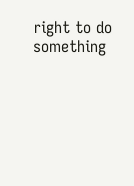right to do something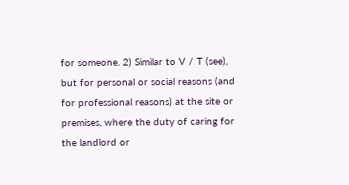for someone. 2) Similar to V / T (see), but for personal or social reasons (and for professional reasons) at the site or premises, where the duty of caring for the landlord or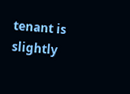tenant is slightly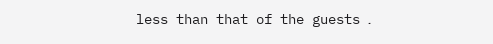less than that of the guests ۔